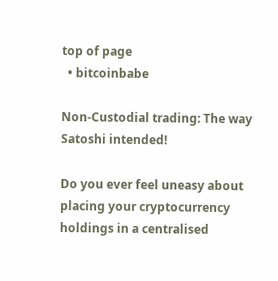top of page
  • bitcoinbabe

Non-Custodial trading: The way Satoshi intended!

Do you ever feel uneasy about placing your cryptocurrency holdings in a centralised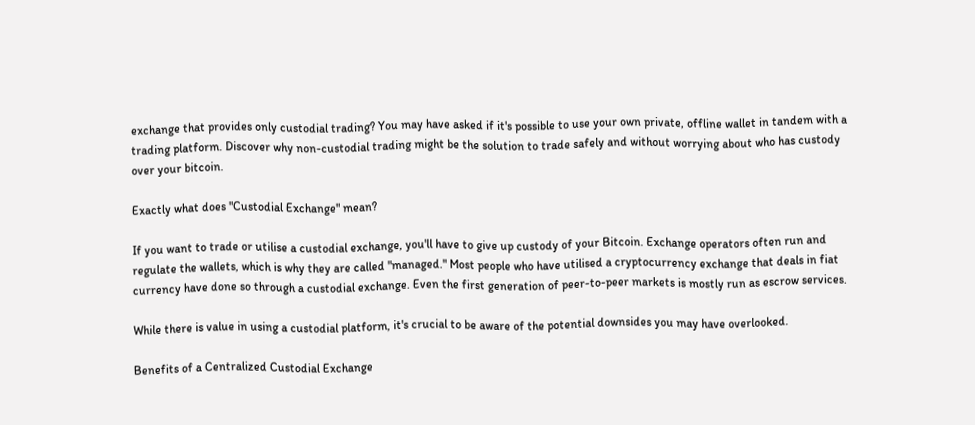exchange that provides only custodial trading? You may have asked if it's possible to use your own private, offline wallet in tandem with a trading platform. Discover why non-custodial trading might be the solution to trade safely and without worrying about who has custody over your bitcoin.

Exactly what does "Custodial Exchange" mean?

If you want to trade or utilise a custodial exchange, you'll have to give up custody of your Bitcoin. Exchange operators often run and regulate the wallets, which is why they are called "managed." Most people who have utilised a cryptocurrency exchange that deals in fiat currency have done so through a custodial exchange. Even the first generation of peer-to-peer markets is mostly run as escrow services.

While there is value in using a custodial platform, it's crucial to be aware of the potential downsides you may have overlooked.

Benefits of a Centralized Custodial Exchange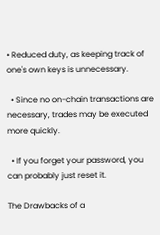• Reduced duty, as keeping track of one's own keys is unnecessary.

  • Since no on-chain transactions are necessary, trades may be executed more quickly.

  • If you forget your password, you can probably just reset it.

The Drawbacks of a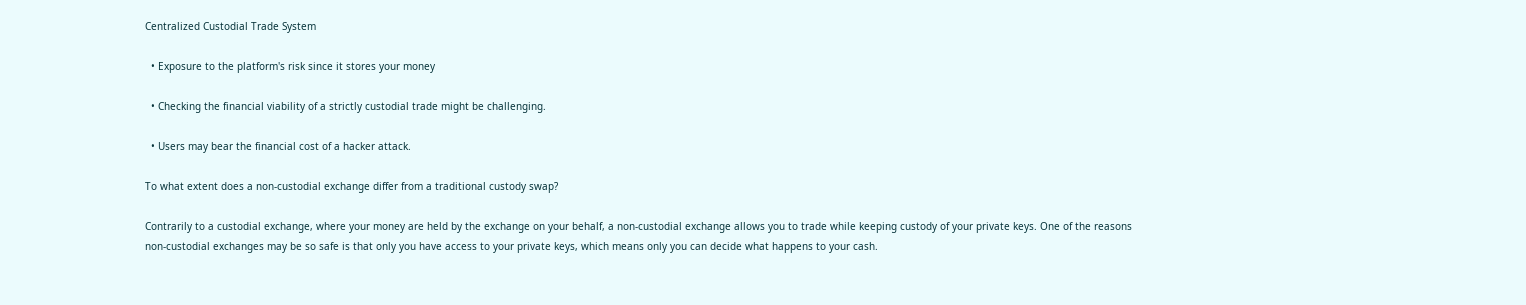Centralized Custodial Trade System

  • Exposure to the platform's risk since it stores your money

  • Checking the financial viability of a strictly custodial trade might be challenging.

  • Users may bear the financial cost of a hacker attack.

To what extent does a non-custodial exchange differ from a traditional custody swap?

Contrarily to a custodial exchange, where your money are held by the exchange on your behalf, a non-custodial exchange allows you to trade while keeping custody of your private keys. One of the reasons non-custodial exchanges may be so safe is that only you have access to your private keys, which means only you can decide what happens to your cash.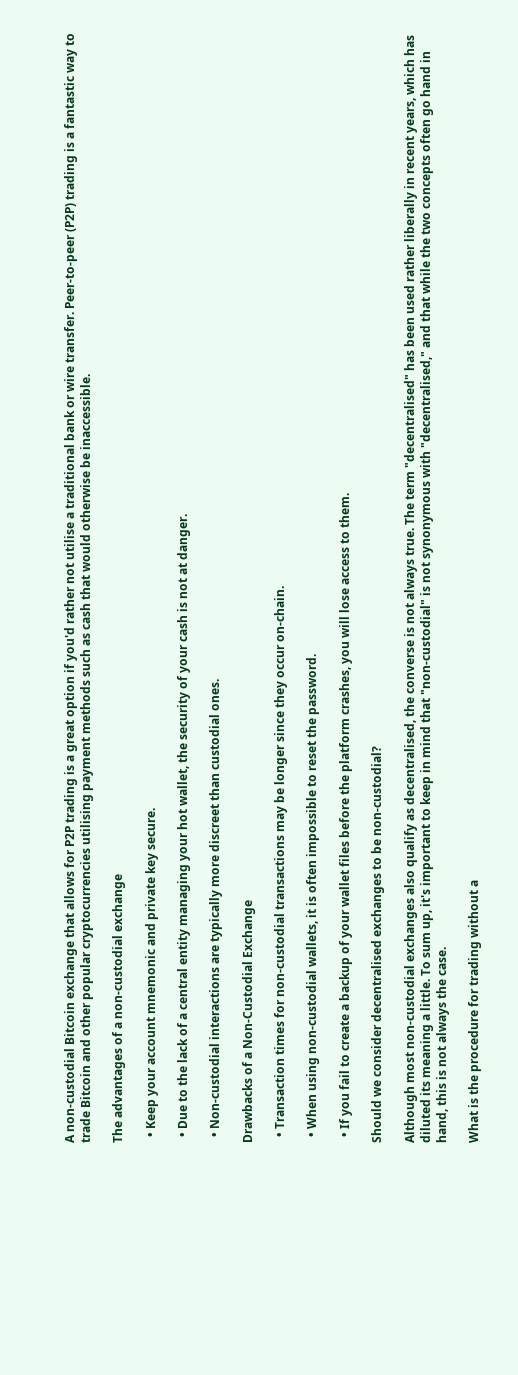A non-custodial Bitcoin exchange that allows for P2P trading is a great option if you'd rather not utilise a traditional bank or wire transfer. Peer-to-peer (P2P) trading is a fantastic way to trade Bitcoin and other popular cryptocurrencies utilising payment methods such as cash that would otherwise be inaccessible.

The advantages of a non-custodial exchange

  • Keep your account mnemonic and private key secure.

  • Due to the lack of a central entity managing your hot wallet, the security of your cash is not at danger.

  • Non-custodial interactions are typically more discreet than custodial ones.

Drawbacks of a Non-Custodial Exchange

  • Transaction times for non-custodial transactions may be longer since they occur on-chain.

  • When using non-custodial wallets, it is often impossible to reset the password.

  • If you fail to create a backup of your wallet files before the platform crashes, you will lose access to them.

Should we consider decentralised exchanges to be non-custodial?

Although most non-custodial exchanges also qualify as decentralised, the converse is not always true. The term "decentralised" has been used rather liberally in recent years, which has diluted its meaning a little. To sum up, it's important to keep in mind that "non-custodial" is not synonymous with "decentralised," and that while the two concepts often go hand in hand, this is not always the case.

What is the procedure for trading without a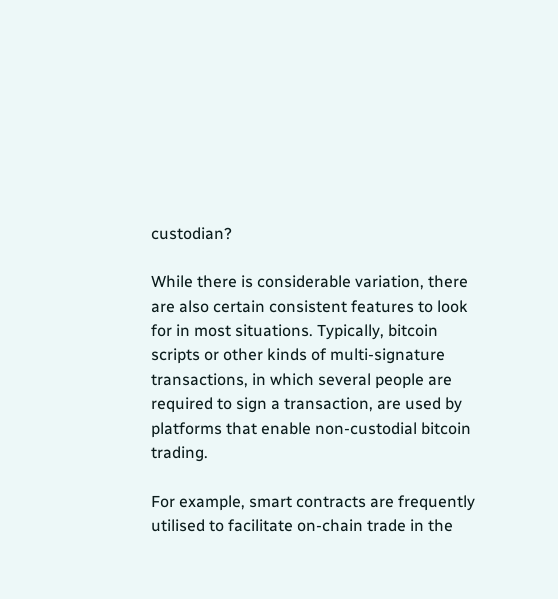custodian?

While there is considerable variation, there are also certain consistent features to look for in most situations. Typically, bitcoin scripts or other kinds of multi-signature transactions, in which several people are required to sign a transaction, are used by platforms that enable non-custodial bitcoin trading.

For example, smart contracts are frequently utilised to facilitate on-chain trade in the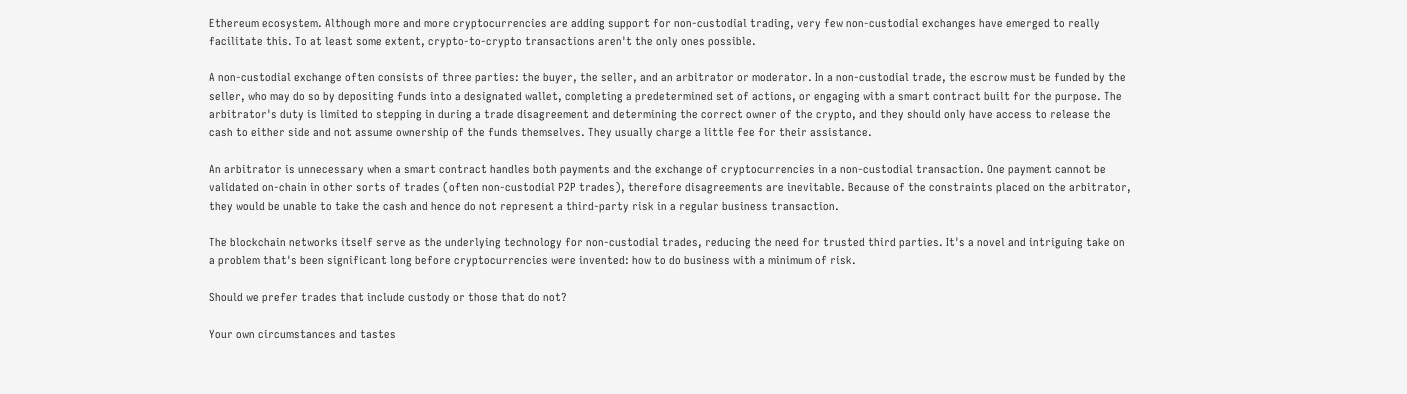Ethereum ecosystem. Although more and more cryptocurrencies are adding support for non-custodial trading, very few non-custodial exchanges have emerged to really facilitate this. To at least some extent, crypto-to-crypto transactions aren't the only ones possible.

A non-custodial exchange often consists of three parties: the buyer, the seller, and an arbitrator or moderator. In a non-custodial trade, the escrow must be funded by the seller, who may do so by depositing funds into a designated wallet, completing a predetermined set of actions, or engaging with a smart contract built for the purpose. The arbitrator's duty is limited to stepping in during a trade disagreement and determining the correct owner of the crypto, and they should only have access to release the cash to either side and not assume ownership of the funds themselves. They usually charge a little fee for their assistance.

An arbitrator is unnecessary when a smart contract handles both payments and the exchange of cryptocurrencies in a non-custodial transaction. One payment cannot be validated on-chain in other sorts of trades (often non-custodial P2P trades), therefore disagreements are inevitable. Because of the constraints placed on the arbitrator, they would be unable to take the cash and hence do not represent a third-party risk in a regular business transaction.

The blockchain networks itself serve as the underlying technology for non-custodial trades, reducing the need for trusted third parties. It's a novel and intriguing take on a problem that's been significant long before cryptocurrencies were invented: how to do business with a minimum of risk.

Should we prefer trades that include custody or those that do not?

Your own circumstances and tastes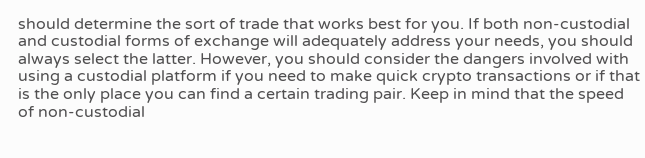should determine the sort of trade that works best for you. If both non-custodial and custodial forms of exchange will adequately address your needs, you should always select the latter. However, you should consider the dangers involved with using a custodial platform if you need to make quick crypto transactions or if that is the only place you can find a certain trading pair. Keep in mind that the speed of non-custodial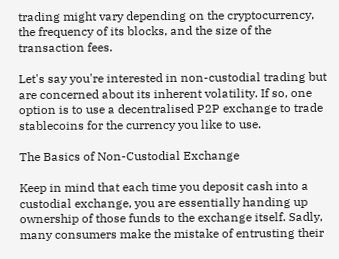trading might vary depending on the cryptocurrency, the frequency of its blocks, and the size of the transaction fees.

Let's say you're interested in non-custodial trading but are concerned about its inherent volatility. If so, one option is to use a decentralised P2P exchange to trade stablecoins for the currency you like to use.

The Basics of Non-Custodial Exchange

Keep in mind that each time you deposit cash into a custodial exchange, you are essentially handing up ownership of those funds to the exchange itself. Sadly, many consumers make the mistake of entrusting their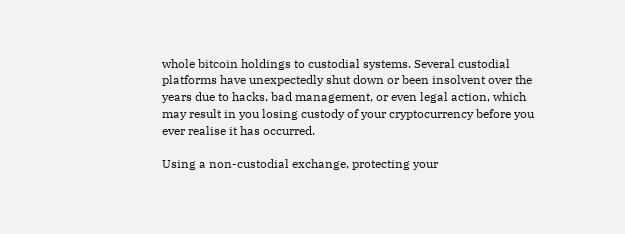whole bitcoin holdings to custodial systems. Several custodial platforms have unexpectedly shut down or been insolvent over the years due to hacks, bad management, or even legal action, which may result in you losing custody of your cryptocurrency before you ever realise it has occurred.

Using a non-custodial exchange, protecting your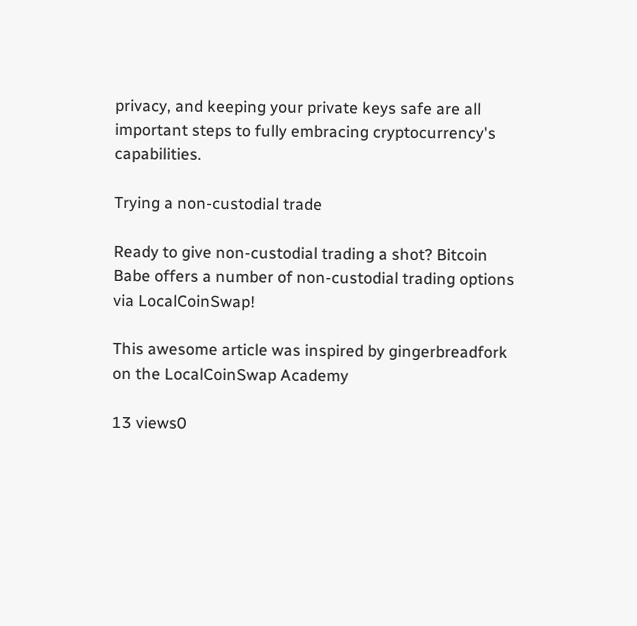privacy, and keeping your private keys safe are all important steps to fully embracing cryptocurrency's capabilities.

Trying a non-custodial trade

Ready to give non-custodial trading a shot? Bitcoin Babe offers a number of non-custodial trading options via LocalCoinSwap!

This awesome article was inspired by gingerbreadfork on the LocalCoinSwap Academy

13 views0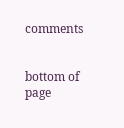comments


bottom of page